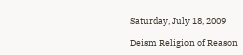Saturday, July 18, 2009

Deism Religion of Reason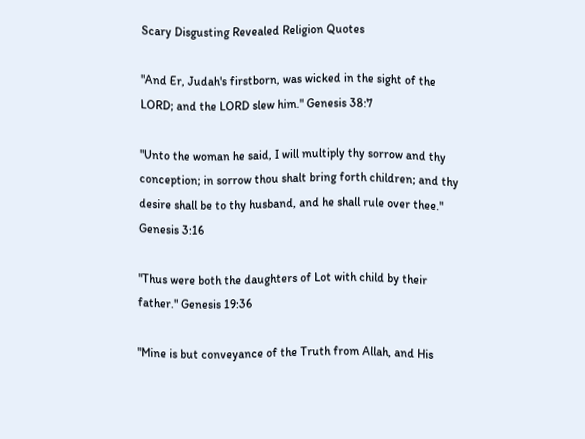Scary Disgusting Revealed Religion Quotes

"And Er, Judah's firstborn, was wicked in the sight of the LORD; and the LORD slew him." Genesis 38:7

"Unto the woman he said, I will multiply thy sorrow and thy conception; in sorrow thou shalt bring forth children; and thy desire shall be to thy husband, and he shall rule over thee." Genesis 3:16

"Thus were both the daughters of Lot with child by their father." Genesis 19:36

"Mine is but conveyance of the Truth from Allah, and His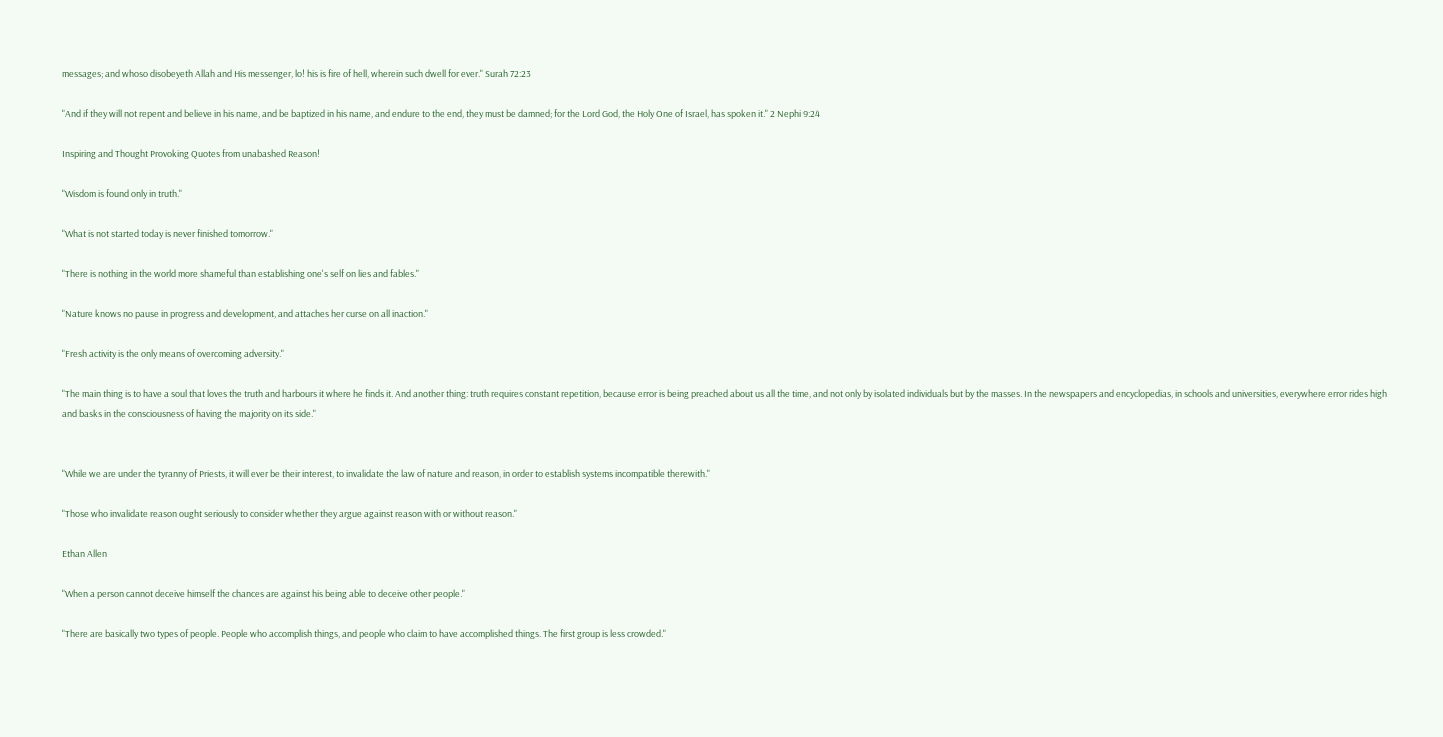messages; and whoso disobeyeth Allah and His messenger, lo! his is fire of hell, wherein such dwell for ever." Surah 72:23

"And if they will not repent and believe in his name, and be baptized in his name, and endure to the end, they must be damned; for the Lord God, the Holy One of Israel, has spoken it." 2 Nephi 9:24

Inspiring and Thought Provoking Quotes from unabashed Reason!

"Wisdom is found only in truth."

"What is not started today is never finished tomorrow."

"There is nothing in the world more shameful than establishing one's self on lies and fables."

"Nature knows no pause in progress and development, and attaches her curse on all inaction."

"Fresh activity is the only means of overcoming adversity."

"The main thing is to have a soul that loves the truth and harbours it where he finds it. And another thing: truth requires constant repetition, because error is being preached about us all the time, and not only by isolated individuals but by the masses. In the newspapers and encyclopedias, in schools and universities, everywhere error rides high and basks in the consciousness of having the majority on its side."


"While we are under the tyranny of Priests, it will ever be their interest, to invalidate the law of nature and reason, in order to establish systems incompatible therewith."

"Those who invalidate reason ought seriously to consider whether they argue against reason with or without reason."

Ethan Allen

"When a person cannot deceive himself the chances are against his being able to deceive other people."

"There are basically two types of people. People who accomplish things, and people who claim to have accomplished things. The first group is less crowded."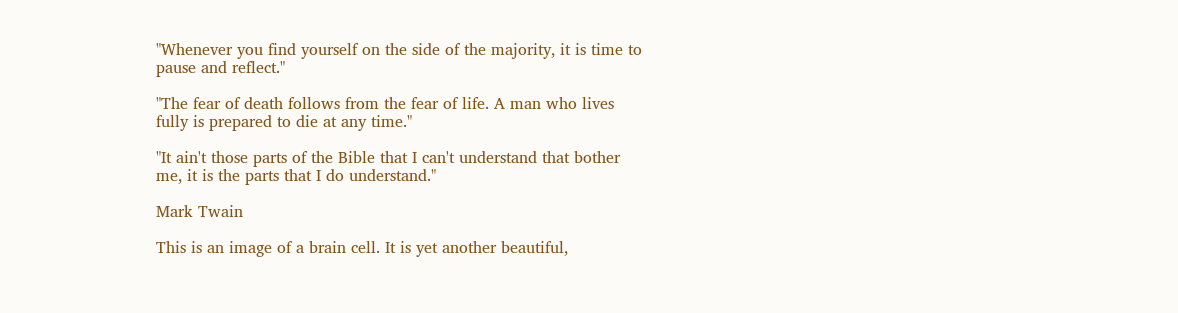"Whenever you find yourself on the side of the majority, it is time to pause and reflect."

"The fear of death follows from the fear of life. A man who lives fully is prepared to die at any time."

"It ain't those parts of the Bible that I can't understand that bother me, it is the parts that I do understand."

Mark Twain

This is an image of a brain cell. It is yet another beautiful,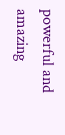powerful and amazing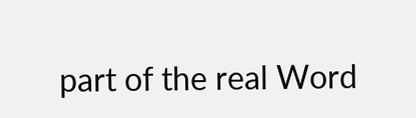part of the real Word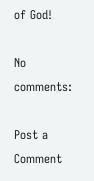of God!

No comments:

Post a Comment